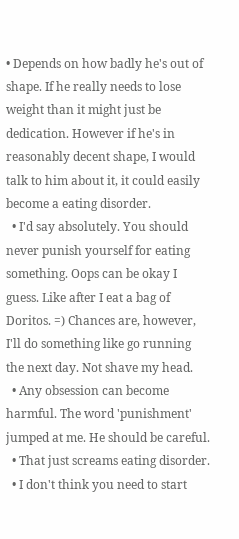• Depends on how badly he's out of shape. If he really needs to lose weight than it might just be dedication. However if he's in reasonably decent shape, I would talk to him about it, it could easily become a eating disorder.
  • I'd say absolutely. You should never punish yourself for eating something. Oops can be okay I guess. Like after I eat a bag of Doritos. =) Chances are, however, I'll do something like go running the next day. Not shave my head.
  • Any obsession can become harmful. The word 'punishment' jumped at me. He should be careful.
  • That just screams eating disorder.
  • I don't think you need to start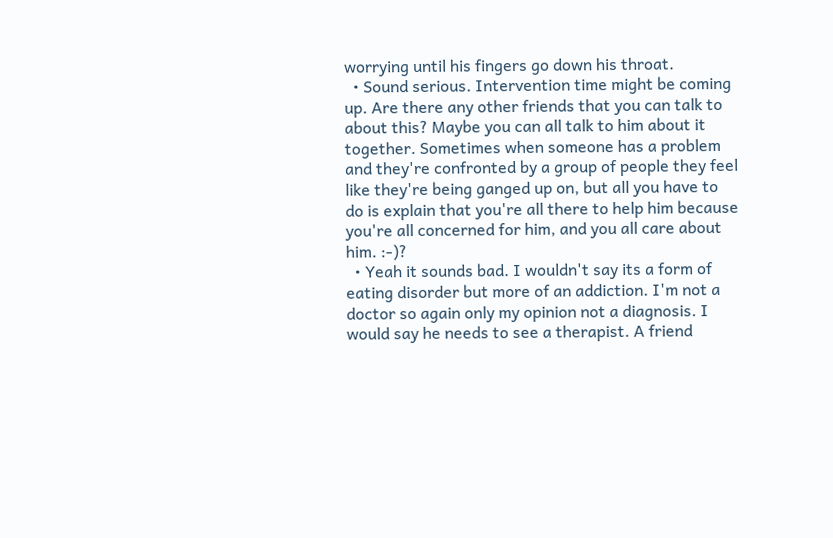worrying until his fingers go down his throat.
  • Sound serious. Intervention time might be coming up. Are there any other friends that you can talk to about this? Maybe you can all talk to him about it together. Sometimes when someone has a problem and they're confronted by a group of people they feel like they're being ganged up on, but all you have to do is explain that you're all there to help him because you're all concerned for him, and you all care about him. :-)?
  • Yeah it sounds bad. I wouldn't say its a form of eating disorder but more of an addiction. I'm not a doctor so again only my opinion not a diagnosis. I would say he needs to see a therapist. A friend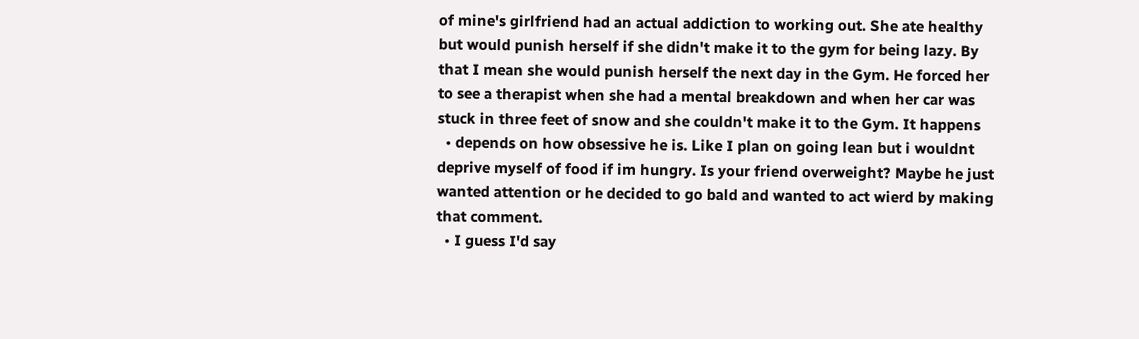of mine's girlfriend had an actual addiction to working out. She ate healthy but would punish herself if she didn't make it to the gym for being lazy. By that I mean she would punish herself the next day in the Gym. He forced her to see a therapist when she had a mental breakdown and when her car was stuck in three feet of snow and she couldn't make it to the Gym. It happens
  • depends on how obsessive he is. Like I plan on going lean but i wouldnt deprive myself of food if im hungry. Is your friend overweight? Maybe he just wanted attention or he decided to go bald and wanted to act wierd by making that comment.
  • I guess I'd say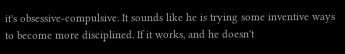it's obsessive-compulsive. It sounds like he is trying some inventive ways to become more disciplined. If it works, and he doesn't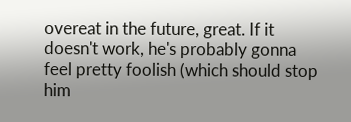overeat in the future, great. If it doesn't work, he's probably gonna feel pretty foolish (which should stop him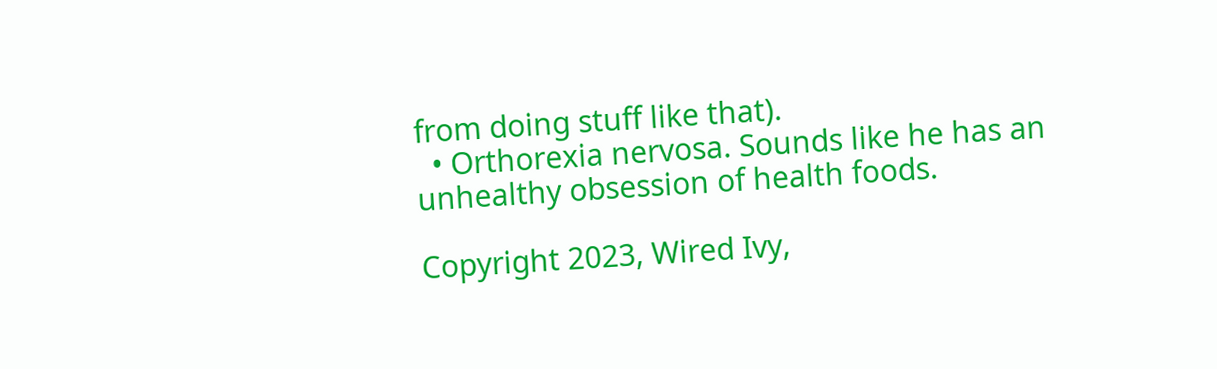from doing stuff like that).
  • Orthorexia nervosa. Sounds like he has an unhealthy obsession of health foods.

Copyright 2023, Wired Ivy,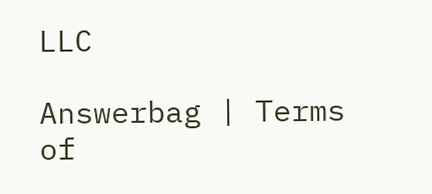LLC

Answerbag | Terms of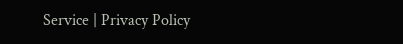Service | Privacy Policy